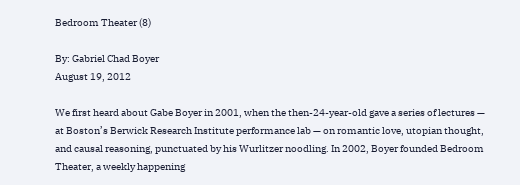Bedroom Theater (8)

By: Gabriel Chad Boyer
August 19, 2012

We first heard about Gabe Boyer in 2001, when the then-24-year-old gave a series of lectures — at Boston’s Berwick Research Institute performance lab — on romantic love, utopian thought, and causal reasoning, punctuated by his Wurlitzer noodling. In 2002, Boyer founded Bedroom Theater, a weekly happening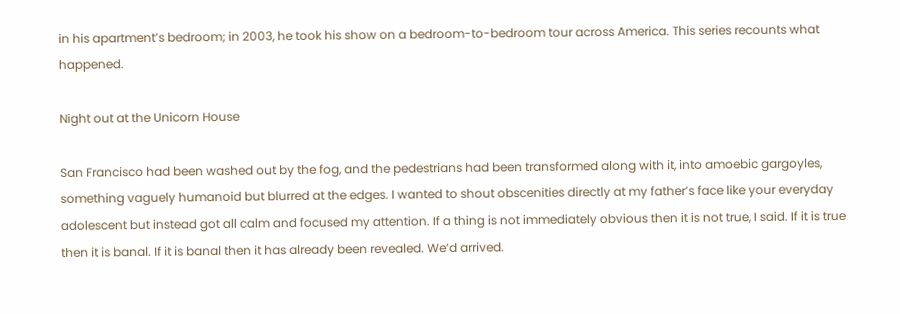in his apartment’s bedroom; in 2003, he took his show on a bedroom-to-bedroom tour across America. This series recounts what happened.

Night out at the Unicorn House

San Francisco had been washed out by the fog, and the pedestrians had been transformed along with it, into amoebic gargoyles, something vaguely humanoid but blurred at the edges. I wanted to shout obscenities directly at my father’s face like your everyday adolescent but instead got all calm and focused my attention. If a thing is not immediately obvious then it is not true, I said. If it is true then it is banal. If it is banal then it has already been revealed. We’d arrived.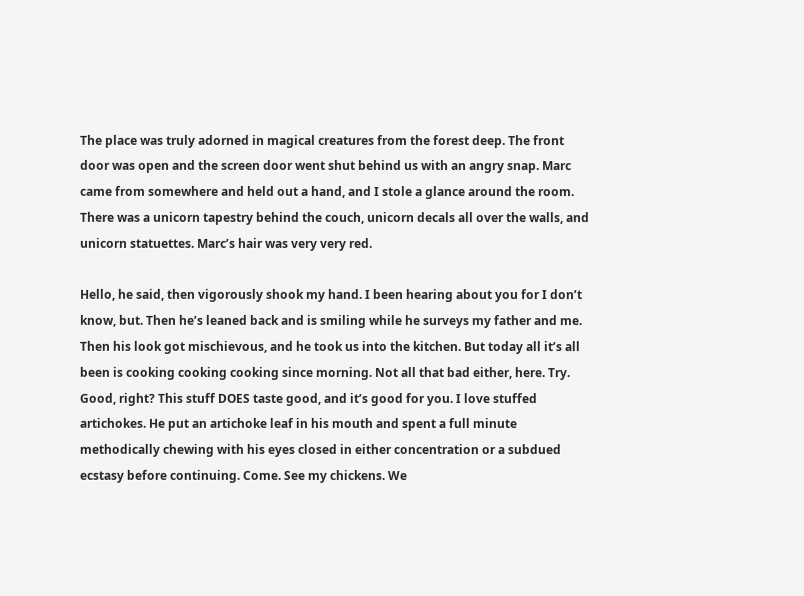The place was truly adorned in magical creatures from the forest deep. The front door was open and the screen door went shut behind us with an angry snap. Marc came from somewhere and held out a hand, and I stole a glance around the room. There was a unicorn tapestry behind the couch, unicorn decals all over the walls, and unicorn statuettes. Marc’s hair was very very red.

Hello, he said, then vigorously shook my hand. I been hearing about you for I don’t know, but. Then he’s leaned back and is smiling while he surveys my father and me. Then his look got mischievous, and he took us into the kitchen. But today all it’s all been is cooking cooking cooking since morning. Not all that bad either, here. Try. Good, right? This stuff DOES taste good, and it’s good for you. I love stuffed artichokes. He put an artichoke leaf in his mouth and spent a full minute methodically chewing with his eyes closed in either concentration or a subdued ecstasy before continuing. Come. See my chickens. We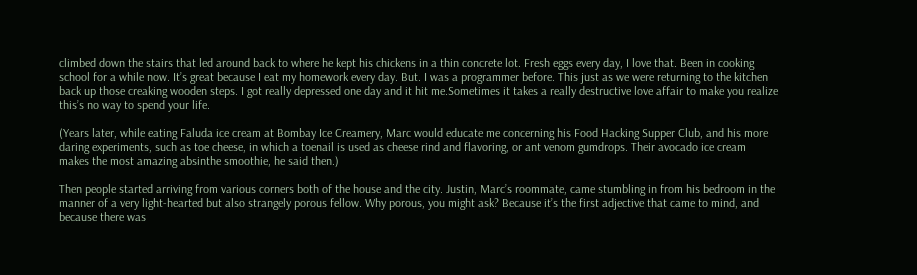climbed down the stairs that led around back to where he kept his chickens in a thin concrete lot. Fresh eggs every day, I love that. Been in cooking school for a while now. It’s great because I eat my homework every day. But. I was a programmer before. This just as we were returning to the kitchen back up those creaking wooden steps. I got really depressed one day and it hit me.Sometimes it takes a really destructive love affair to make you realize this’s no way to spend your life.

(Years later, while eating Faluda ice cream at Bombay Ice Creamery, Marc would educate me concerning his Food Hacking Supper Club, and his more daring experiments, such as toe cheese, in which a toenail is used as cheese rind and flavoring, or ant venom gumdrops. Their avocado ice cream makes the most amazing absinthe smoothie, he said then.)

Then people started arriving from various corners both of the house and the city. Justin, Marc’s roommate, came stumbling in from his bedroom in the manner of a very light-hearted but also strangely porous fellow. Why porous, you might ask? Because it’s the first adjective that came to mind, and because there was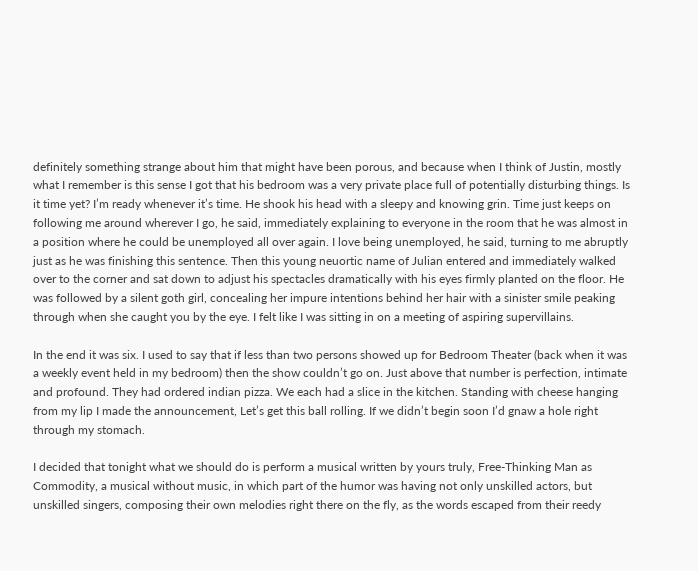definitely something strange about him that might have been porous, and because when I think of Justin, mostly what I remember is this sense I got that his bedroom was a very private place full of potentially disturbing things. Is it time yet? I’m ready whenever it’s time. He shook his head with a sleepy and knowing grin. Time just keeps on following me around wherever I go, he said, immediately explaining to everyone in the room that he was almost in a position where he could be unemployed all over again. I love being unemployed, he said, turning to me abruptly just as he was finishing this sentence. Then this young neuortic name of Julian entered and immediately walked over to the corner and sat down to adjust his spectacles dramatically with his eyes firmly planted on the floor. He was followed by a silent goth girl, concealing her impure intentions behind her hair with a sinister smile peaking through when she caught you by the eye. I felt like I was sitting in on a meeting of aspiring supervillains.

In the end it was six. I used to say that if less than two persons showed up for Bedroom Theater (back when it was a weekly event held in my bedroom) then the show couldn’t go on. Just above that number is perfection, intimate and profound. They had ordered indian pizza. We each had a slice in the kitchen. Standing with cheese hanging from my lip I made the announcement, Let’s get this ball rolling. If we didn’t begin soon I’d gnaw a hole right through my stomach.

I decided that tonight what we should do is perform a musical written by yours truly, Free-Thinking Man as Commodity, a musical without music, in which part of the humor was having not only unskilled actors, but unskilled singers, composing their own melodies right there on the fly, as the words escaped from their reedy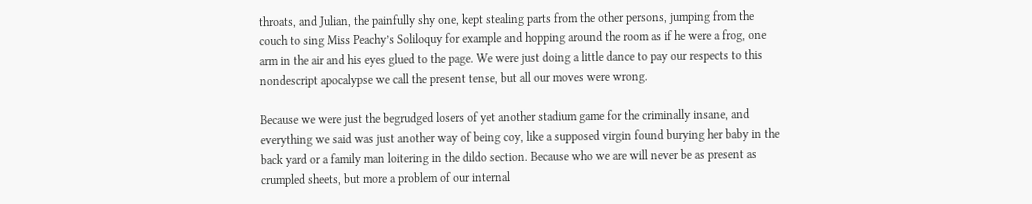throats, and Julian, the painfully shy one, kept stealing parts from the other persons, jumping from the couch to sing Miss Peachy’s Soliloquy for example and hopping around the room as if he were a frog, one arm in the air and his eyes glued to the page. We were just doing a little dance to pay our respects to this nondescript apocalypse we call the present tense, but all our moves were wrong.

Because we were just the begrudged losers of yet another stadium game for the criminally insane, and everything we said was just another way of being coy, like a supposed virgin found burying her baby in the back yard or a family man loitering in the dildo section. Because who we are will never be as present as crumpled sheets, but more a problem of our internal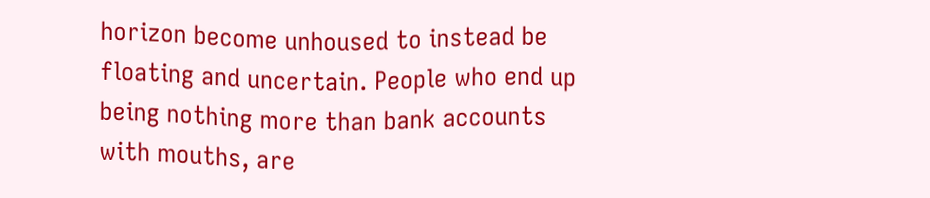horizon become unhoused to instead be floating and uncertain. People who end up being nothing more than bank accounts with mouths, are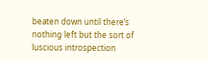beaten down until there’s nothing left but the sort of luscious introspection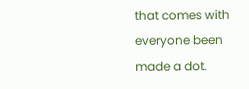that comes with everyone been made a dot.